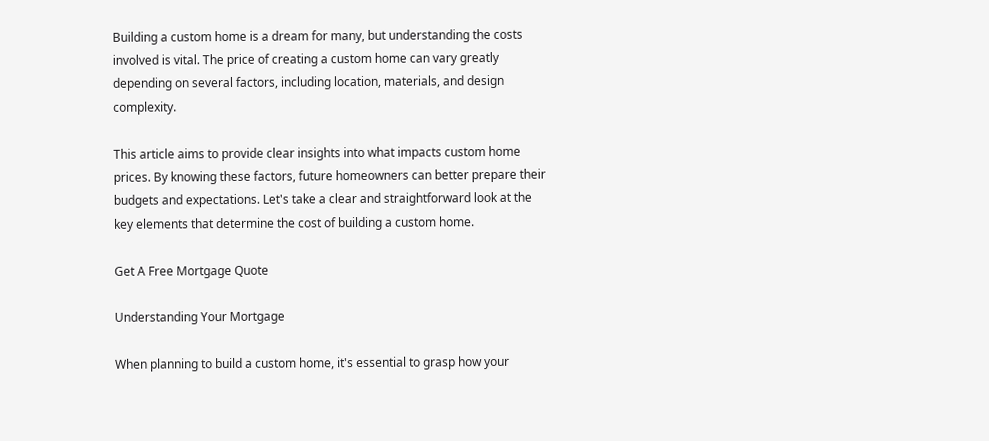Building a custom home is a dream for many, but understanding the costs involved is vital. The price of creating a custom home can vary greatly depending on several factors, including location, materials, and design complexity.

This article aims to provide clear insights into what impacts custom home prices. By knowing these factors, future homeowners can better prepare their budgets and expectations. Let's take a clear and straightforward look at the key elements that determine the cost of building a custom home.

Get A Free Mortgage Quote

Understanding Your Mortgage

When planning to build a custom home, it's essential to grasp how your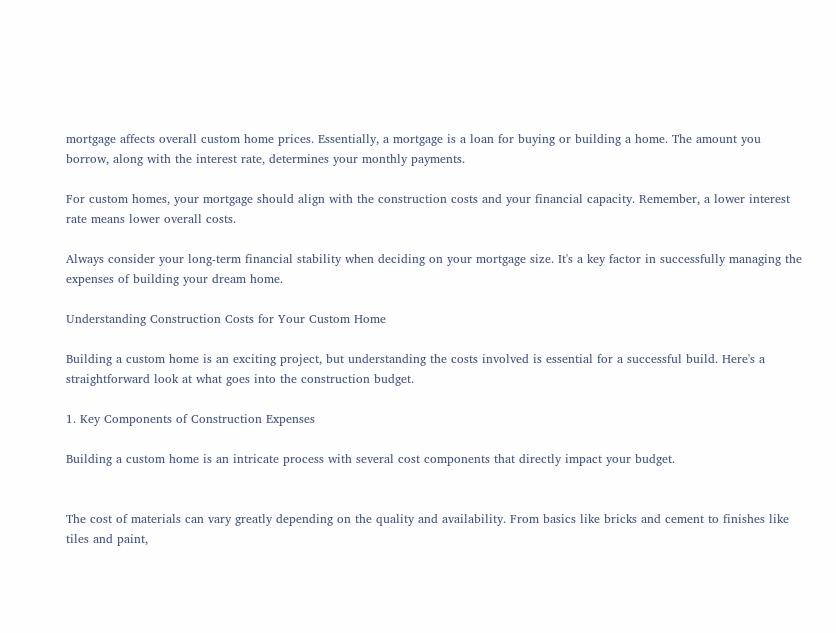mortgage affects overall custom home prices. Essentially, a mortgage is a loan for buying or building a home. The amount you borrow, along with the interest rate, determines your monthly payments.

For custom homes, your mortgage should align with the construction costs and your financial capacity. Remember, a lower interest rate means lower overall costs.

Always consider your long-term financial stability when deciding on your mortgage size. It's a key factor in successfully managing the expenses of building your dream home.

Understanding Construction Costs for Your Custom Home

Building a custom home is an exciting project, but understanding the costs involved is essential for a successful build. Here's a straightforward look at what goes into the construction budget.

1. Key Components of Construction Expenses

Building a custom home is an intricate process with several cost components that directly impact your budget.


The cost of materials can vary greatly depending on the quality and availability. From basics like bricks and cement to finishes like tiles and paint,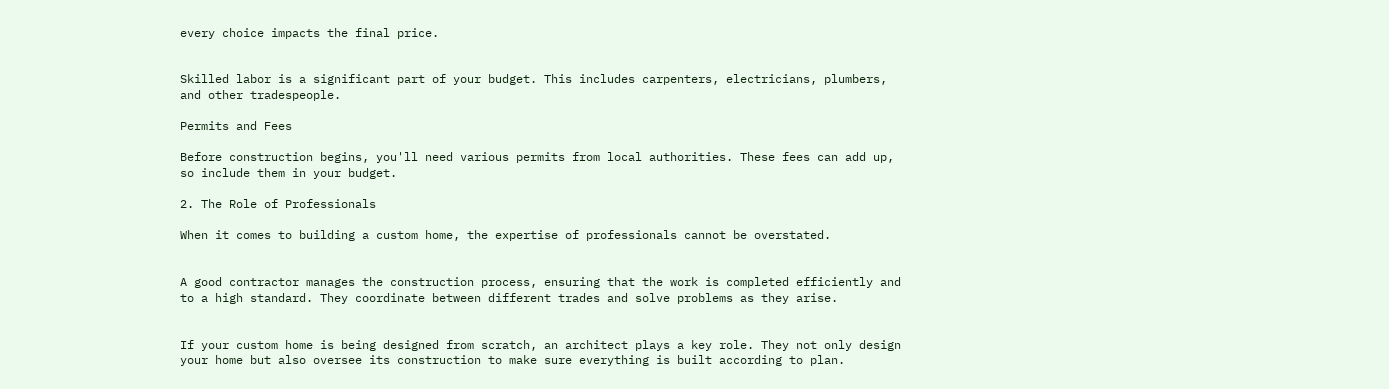every choice impacts the final price.


Skilled labor is a significant part of your budget. This includes carpenters, electricians, plumbers, and other tradespeople.

Permits and Fees

Before construction begins, you'll need various permits from local authorities. These fees can add up, so include them in your budget.

2. The Role of Professionals

When it comes to building a custom home, the expertise of professionals cannot be overstated.


A good contractor manages the construction process, ensuring that the work is completed efficiently and to a high standard. They coordinate between different trades and solve problems as they arise.


If your custom home is being designed from scratch, an architect plays a key role. They not only design your home but also oversee its construction to make sure everything is built according to plan.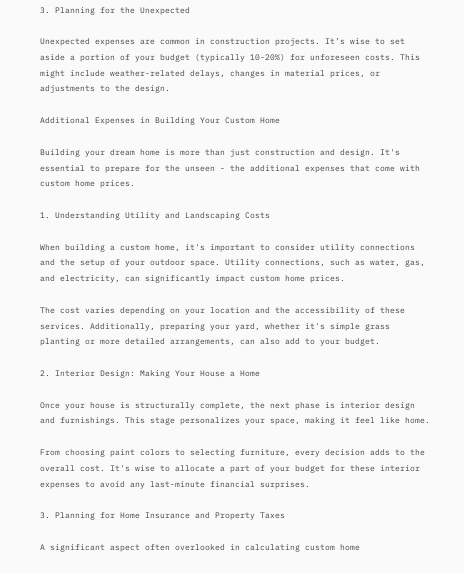3. Planning for the Unexpected

Unexpected expenses are common in construction projects. It’s wise to set aside a portion of your budget (typically 10-20%) for unforeseen costs. This might include weather-related delays, changes in material prices, or adjustments to the design.

Additional Expenses in Building Your Custom Home

Building your dream home is more than just construction and design. It's essential to prepare for the unseen - the additional expenses that come with custom home prices.

1. Understanding Utility and Landscaping Costs

When building a custom home, it's important to consider utility connections and the setup of your outdoor space. Utility connections, such as water, gas, and electricity, can significantly impact custom home prices.

The cost varies depending on your location and the accessibility of these services. Additionally, preparing your yard, whether it's simple grass planting or more detailed arrangements, can also add to your budget.

2. Interior Design: Making Your House a Home

Once your house is structurally complete, the next phase is interior design and furnishings. This stage personalizes your space, making it feel like home.

From choosing paint colors to selecting furniture, every decision adds to the overall cost. It's wise to allocate a part of your budget for these interior expenses to avoid any last-minute financial surprises.

3. Planning for Home Insurance and Property Taxes

A significant aspect often overlooked in calculating custom home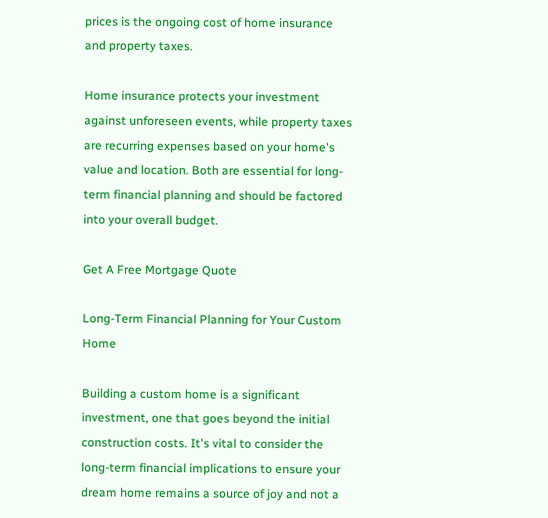prices is the ongoing cost of home insurance and property taxes.

Home insurance protects your investment against unforeseen events, while property taxes are recurring expenses based on your home's value and location. Both are essential for long-term financial planning and should be factored into your overall budget.

Get A Free Mortgage Quote

Long-Term Financial Planning for Your Custom Home

Building a custom home is a significant investment, one that goes beyond the initial construction costs. It's vital to consider the long-term financial implications to ensure your dream home remains a source of joy and not a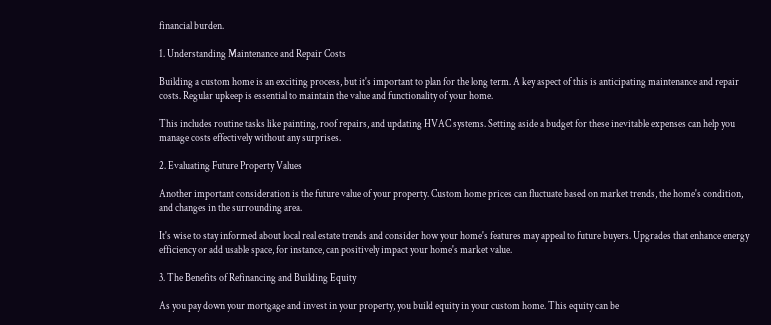financial burden.

1. Understanding Maintenance and Repair Costs

Building a custom home is an exciting process, but it's important to plan for the long term. A key aspect of this is anticipating maintenance and repair costs. Regular upkeep is essential to maintain the value and functionality of your home.

This includes routine tasks like painting, roof repairs, and updating HVAC systems. Setting aside a budget for these inevitable expenses can help you manage costs effectively without any surprises.

2. Evaluating Future Property Values

Another important consideration is the future value of your property. Custom home prices can fluctuate based on market trends, the home's condition, and changes in the surrounding area.

It's wise to stay informed about local real estate trends and consider how your home's features may appeal to future buyers. Upgrades that enhance energy efficiency or add usable space, for instance, can positively impact your home's market value.

3. The Benefits of Refinancing and Building Equity

As you pay down your mortgage and invest in your property, you build equity in your custom home. This equity can be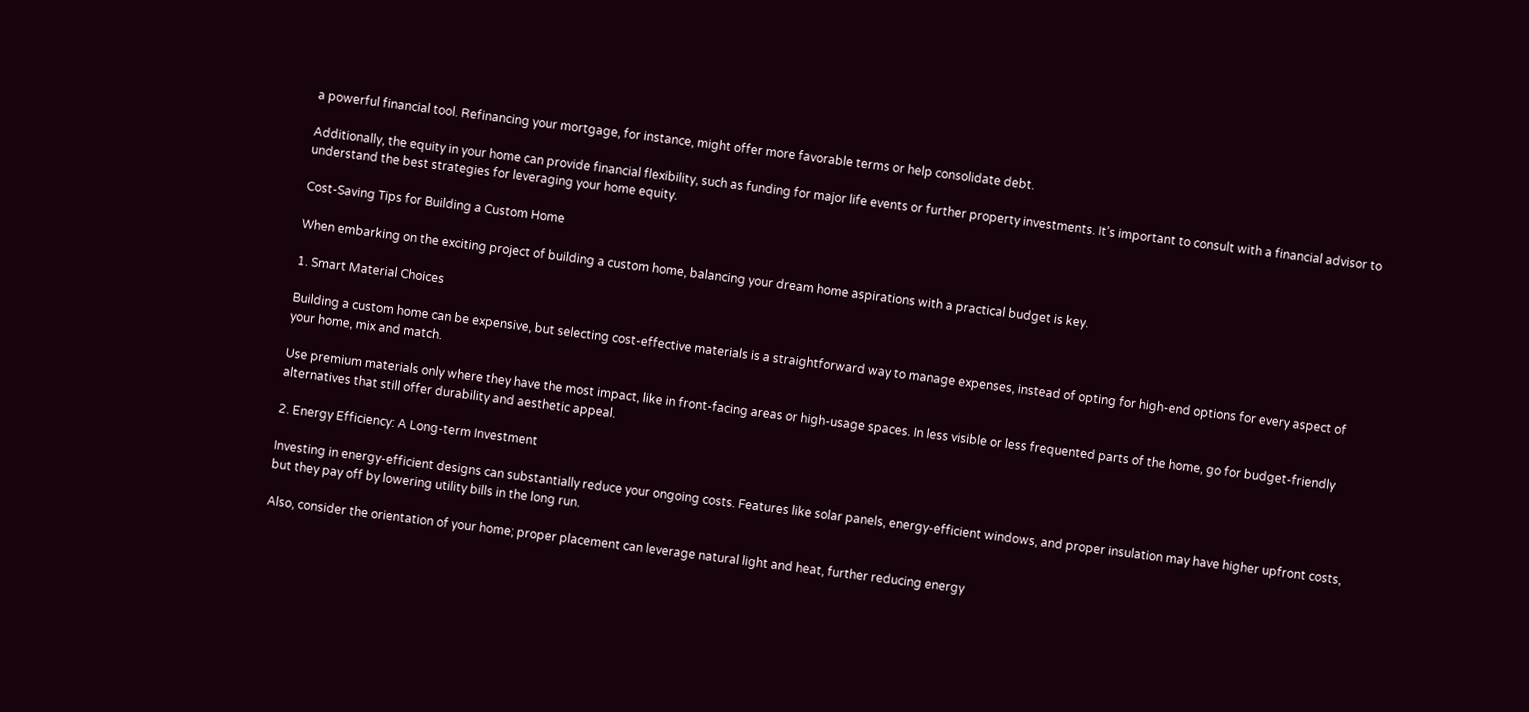a powerful financial tool. Refinancing your mortgage, for instance, might offer more favorable terms or help consolidate debt.

Additionally, the equity in your home can provide financial flexibility, such as funding for major life events or further property investments. It’s important to consult with a financial advisor to understand the best strategies for leveraging your home equity.

Cost-Saving Tips for Building a Custom Home

When embarking on the exciting project of building a custom home, balancing your dream home aspirations with a practical budget is key.

1. Smart Material Choices

Building a custom home can be expensive, but selecting cost-effective materials is a straightforward way to manage expenses, instead of opting for high-end options for every aspect of your home, mix and match.

Use premium materials only where they have the most impact, like in front-facing areas or high-usage spaces. In less visible or less frequented parts of the home, go for budget-friendly alternatives that still offer durability and aesthetic appeal.

2. Energy Efficiency: A Long-term Investment

Investing in energy-efficient designs can substantially reduce your ongoing costs. Features like solar panels, energy-efficient windows, and proper insulation may have higher upfront costs, but they pay off by lowering utility bills in the long run.

Also, consider the orientation of your home; proper placement can leverage natural light and heat, further reducing energy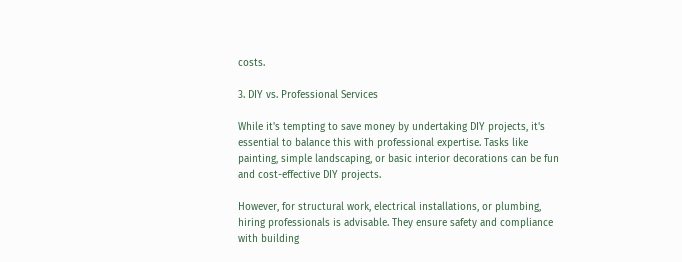costs.

3. DIY vs. Professional Services

While it's tempting to save money by undertaking DIY projects, it's essential to balance this with professional expertise. Tasks like painting, simple landscaping, or basic interior decorations can be fun and cost-effective DIY projects.

However, for structural work, electrical installations, or plumbing, hiring professionals is advisable. They ensure safety and compliance with building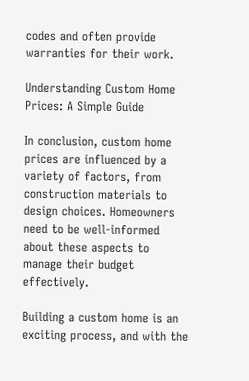codes and often provide warranties for their work.

Understanding Custom Home Prices: A Simple Guide

In conclusion, custom home prices are influenced by a variety of factors, from construction materials to design choices. Homeowners need to be well-informed about these aspects to manage their budget effectively.

Building a custom home is an exciting process, and with the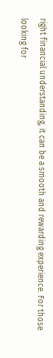right financial understanding, it can be a smooth and rewarding experience. For those looking for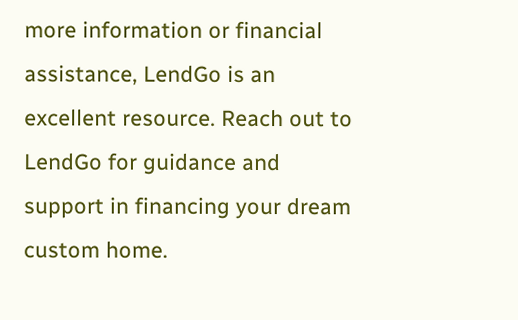more information or financial assistance, LendGo is an excellent resource. Reach out to LendGo for guidance and support in financing your dream custom home.